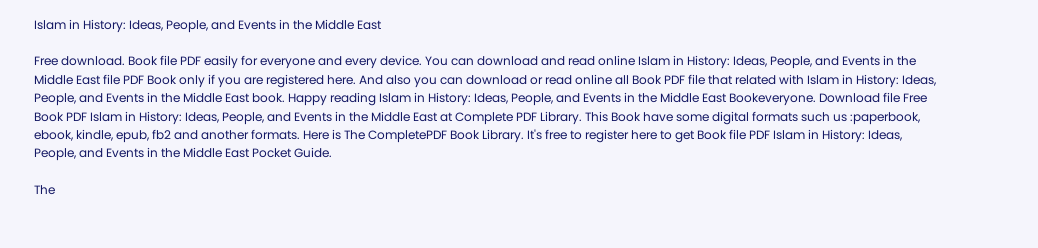Islam in History: Ideas, People, and Events in the Middle East

Free download. Book file PDF easily for everyone and every device. You can download and read online Islam in History: Ideas, People, and Events in the Middle East file PDF Book only if you are registered here. And also you can download or read online all Book PDF file that related with Islam in History: Ideas, People, and Events in the Middle East book. Happy reading Islam in History: Ideas, People, and Events in the Middle East Bookeveryone. Download file Free Book PDF Islam in History: Ideas, People, and Events in the Middle East at Complete PDF Library. This Book have some digital formats such us :paperbook, ebook, kindle, epub, fb2 and another formats. Here is The CompletePDF Book Library. It's free to register here to get Book file PDF Islam in History: Ideas, People, and Events in the Middle East Pocket Guide.

The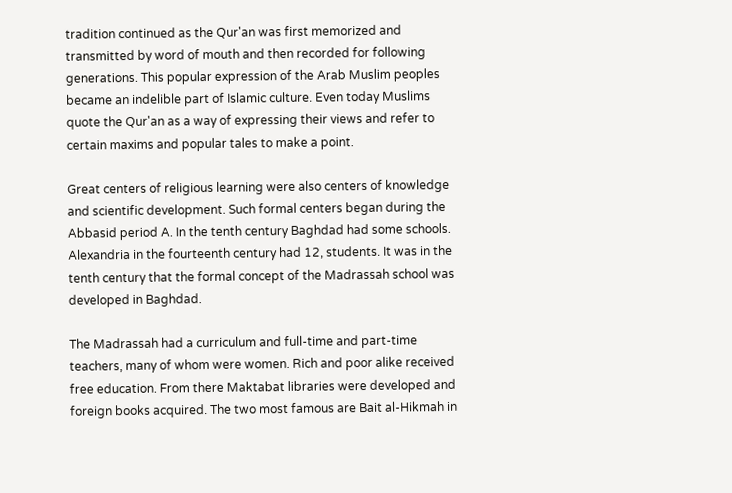tradition continued as the Qur'an was first memorized and transmitted by word of mouth and then recorded for following generations. This popular expression of the Arab Muslim peoples became an indelible part of Islamic culture. Even today Muslims quote the Qur'an as a way of expressing their views and refer to certain maxims and popular tales to make a point.

Great centers of religious learning were also centers of knowledge and scientific development. Such formal centers began during the Abbasid period A. In the tenth century Baghdad had some schools. Alexandria in the fourteenth century had 12, students. It was in the tenth century that the formal concept of the Madrassah school was developed in Baghdad.

The Madrassah had a curriculum and full-time and part-time teachers, many of whom were women. Rich and poor alike received free education. From there Maktabat libraries were developed and foreign books acquired. The two most famous are Bait al-Hikmah in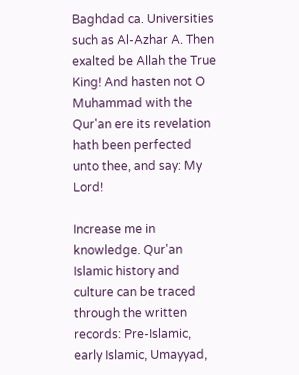Baghdad ca. Universities such as Al-Azhar A. Then exalted be Allah the True King! And hasten not O Muhammad with the Qur'an ere its revelation hath been perfected unto thee, and say: My Lord!

Increase me in knowledge. Qur'an Islamic history and culture can be traced through the written records: Pre-Islamic, early Islamic, Umayyad,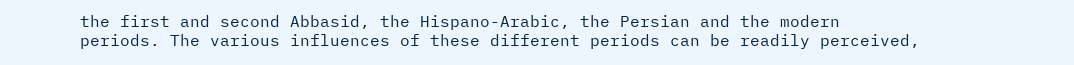the first and second Abbasid, the Hispano-Arabic, the Persian and the modern periods. The various influences of these different periods can be readily perceived,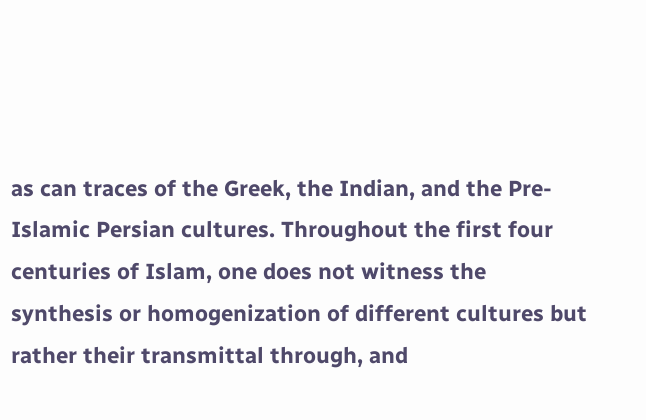as can traces of the Greek, the Indian, and the Pre-Islamic Persian cultures. Throughout the first four centuries of Islam, one does not witness the synthesis or homogenization of different cultures but rather their transmittal through, and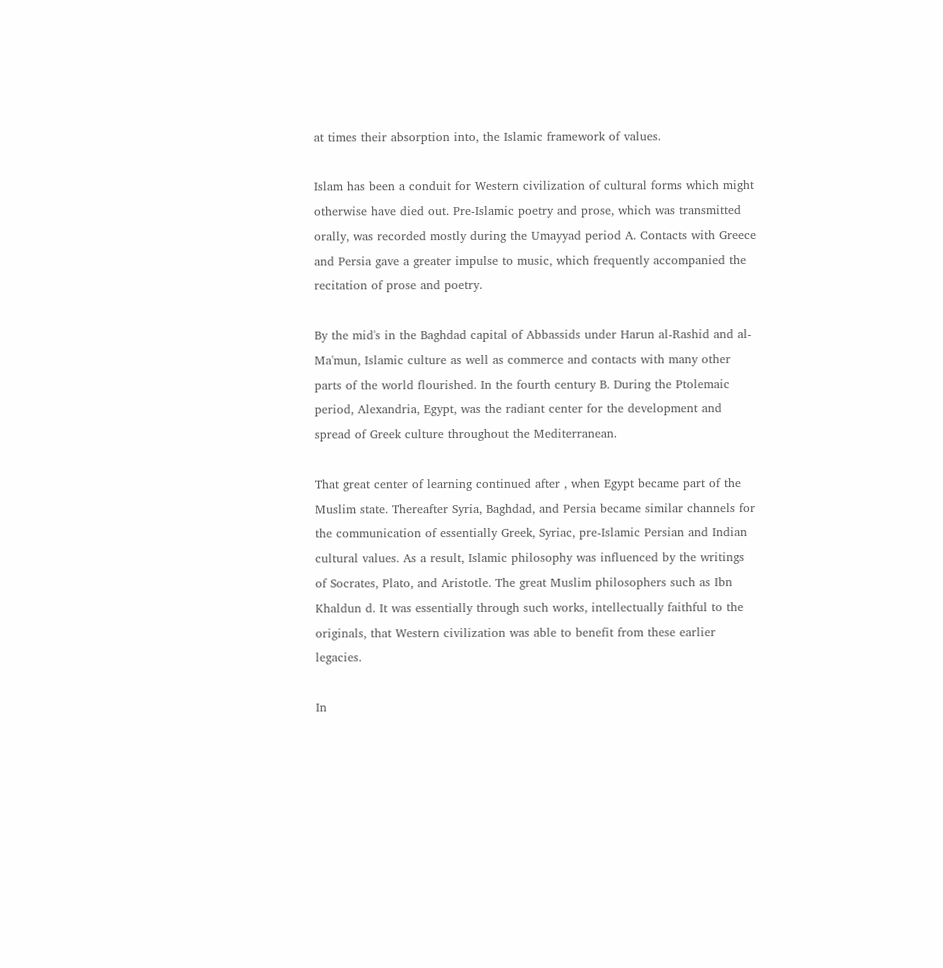at times their absorption into, the Islamic framework of values.

Islam has been a conduit for Western civilization of cultural forms which might otherwise have died out. Pre-Islamic poetry and prose, which was transmitted orally, was recorded mostly during the Umayyad period A. Contacts with Greece and Persia gave a greater impulse to music, which frequently accompanied the recitation of prose and poetry.

By the mid's in the Baghdad capital of Abbassids under Harun al-Rashid and al-Ma'mun, Islamic culture as well as commerce and contacts with many other parts of the world flourished. In the fourth century B. During the Ptolemaic period, Alexandria, Egypt, was the radiant center for the development and spread of Greek culture throughout the Mediterranean.

That great center of learning continued after , when Egypt became part of the Muslim state. Thereafter Syria, Baghdad, and Persia became similar channels for the communication of essentially Greek, Syriac, pre-Islamic Persian and Indian cultural values. As a result, Islamic philosophy was influenced by the writings of Socrates, Plato, and Aristotle. The great Muslim philosophers such as Ibn Khaldun d. It was essentially through such works, intellectually faithful to the originals, that Western civilization was able to benefit from these earlier legacies.

In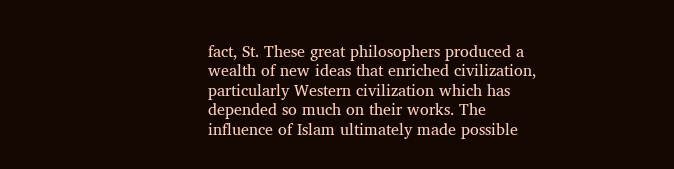fact, St. These great philosophers produced a wealth of new ideas that enriched civilization, particularly Western civilization which has depended so much on their works. The influence of Islam ultimately made possible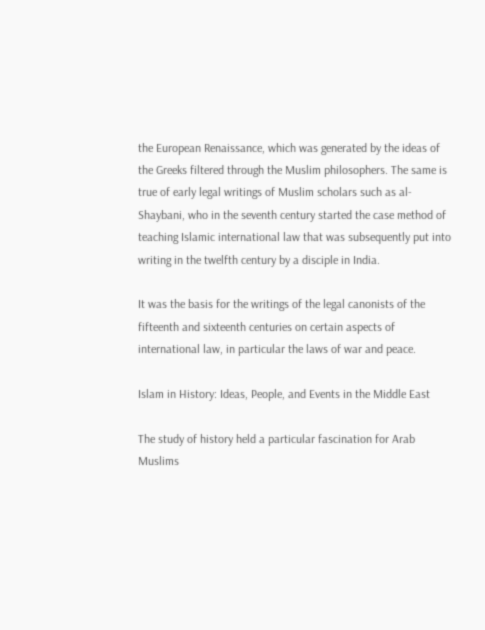the European Renaissance, which was generated by the ideas of the Greeks filtered through the Muslim philosophers. The same is true of early legal writings of Muslim scholars such as al-Shaybani, who in the seventh century started the case method of teaching Islamic international law that was subsequently put into writing in the twelfth century by a disciple in India.

It was the basis for the writings of the legal canonists of the fifteenth and sixteenth centuries on certain aspects of international law, in particular the laws of war and peace.

Islam in History: Ideas, People, and Events in the Middle East

The study of history held a particular fascination for Arab Muslims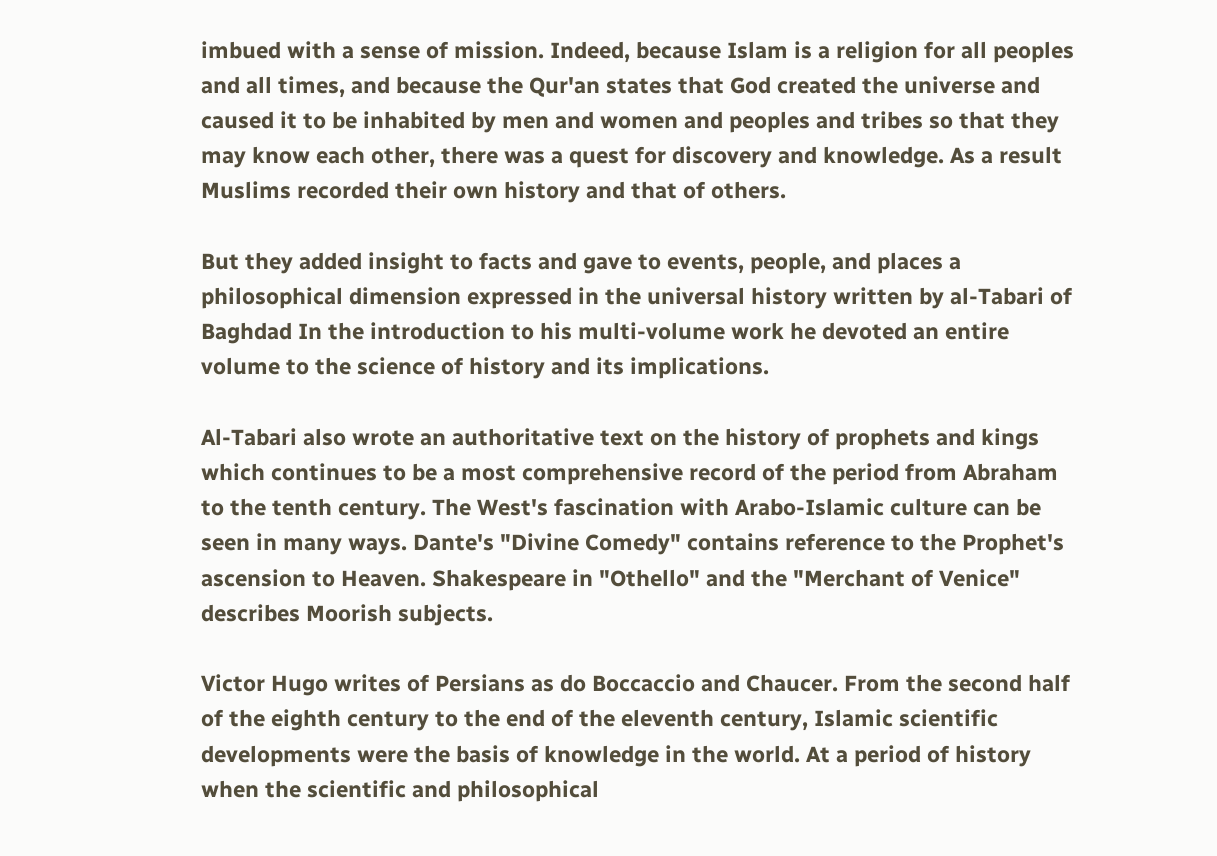imbued with a sense of mission. Indeed, because Islam is a religion for all peoples and all times, and because the Qur'an states that God created the universe and caused it to be inhabited by men and women and peoples and tribes so that they may know each other, there was a quest for discovery and knowledge. As a result Muslims recorded their own history and that of others.

But they added insight to facts and gave to events, people, and places a philosophical dimension expressed in the universal history written by al-Tabari of Baghdad In the introduction to his multi-volume work he devoted an entire volume to the science of history and its implications.

Al-Tabari also wrote an authoritative text on the history of prophets and kings which continues to be a most comprehensive record of the period from Abraham to the tenth century. The West's fascination with Arabo-Islamic culture can be seen in many ways. Dante's "Divine Comedy" contains reference to the Prophet's ascension to Heaven. Shakespeare in "Othello" and the "Merchant of Venice" describes Moorish subjects.

Victor Hugo writes of Persians as do Boccaccio and Chaucer. From the second half of the eighth century to the end of the eleventh century, Islamic scientific developments were the basis of knowledge in the world. At a period of history when the scientific and philosophical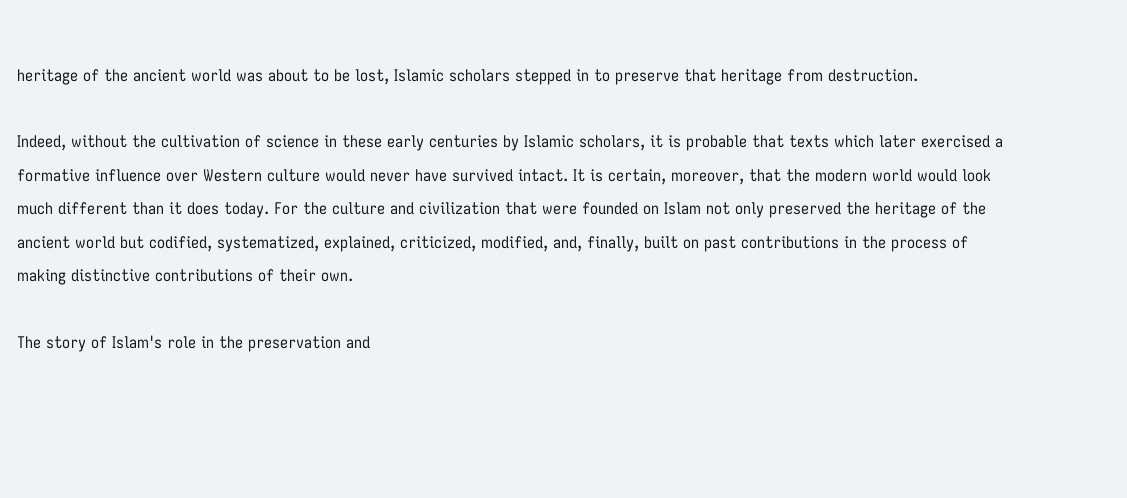heritage of the ancient world was about to be lost, Islamic scholars stepped in to preserve that heritage from destruction.

Indeed, without the cultivation of science in these early centuries by Islamic scholars, it is probable that texts which later exercised a formative influence over Western culture would never have survived intact. It is certain, moreover, that the modern world would look much different than it does today. For the culture and civilization that were founded on Islam not only preserved the heritage of the ancient world but codified, systematized, explained, criticized, modified, and, finally, built on past contributions in the process of making distinctive contributions of their own.

The story of Islam's role in the preservation and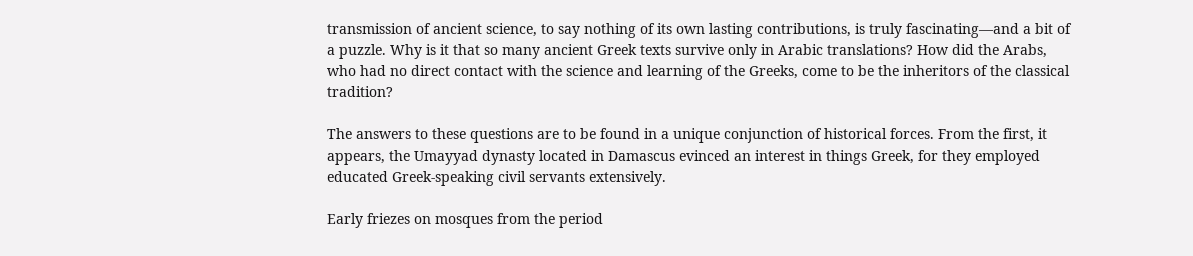transmission of ancient science, to say nothing of its own lasting contributions, is truly fascinating—and a bit of a puzzle. Why is it that so many ancient Greek texts survive only in Arabic translations? How did the Arabs, who had no direct contact with the science and learning of the Greeks, come to be the inheritors of the classical tradition?

The answers to these questions are to be found in a unique conjunction of historical forces. From the first, it appears, the Umayyad dynasty located in Damascus evinced an interest in things Greek, for they employed educated Greek-speaking civil servants extensively.

Early friezes on mosques from the period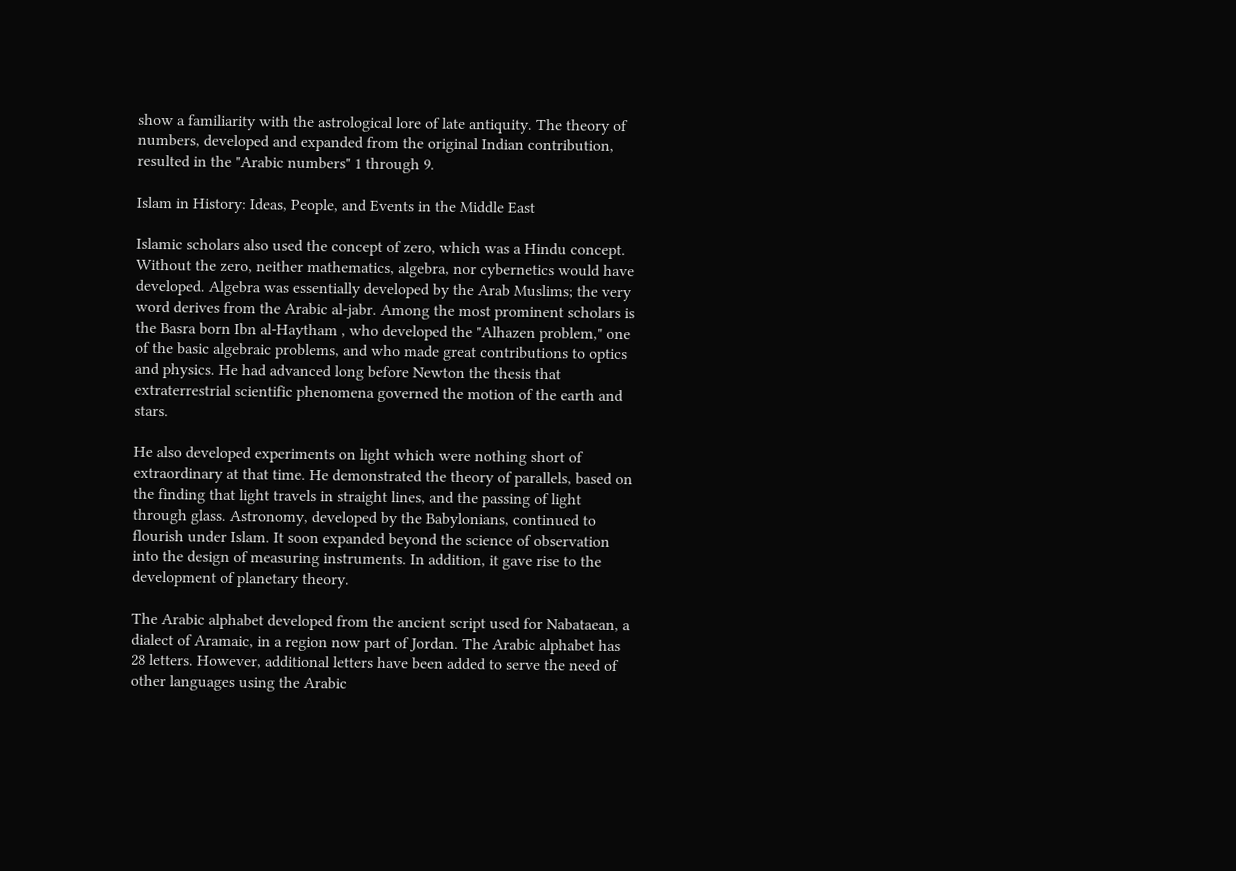show a familiarity with the astrological lore of late antiquity. The theory of numbers, developed and expanded from the original Indian contribution, resulted in the "Arabic numbers" 1 through 9.

Islam in History: Ideas, People, and Events in the Middle East

Islamic scholars also used the concept of zero, which was a Hindu concept. Without the zero, neither mathematics, algebra, nor cybernetics would have developed. Algebra was essentially developed by the Arab Muslims; the very word derives from the Arabic al-jabr. Among the most prominent scholars is the Basra born Ibn al-Haytham , who developed the "Alhazen problem," one of the basic algebraic problems, and who made great contributions to optics and physics. He had advanced long before Newton the thesis that extraterrestrial scientific phenomena governed the motion of the earth and stars.

He also developed experiments on light which were nothing short of extraordinary at that time. He demonstrated the theory of parallels, based on the finding that light travels in straight lines, and the passing of light through glass. Astronomy, developed by the Babylonians, continued to flourish under Islam. It soon expanded beyond the science of observation into the design of measuring instruments. In addition, it gave rise to the development of planetary theory.

The Arabic alphabet developed from the ancient script used for Nabataean, a dialect of Aramaic, in a region now part of Jordan. The Arabic alphabet has 28 letters. However, additional letters have been added to serve the need of other languages using the Arabic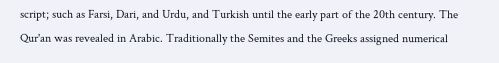script; such as Farsi, Dari, and Urdu, and Turkish until the early part of the 20th century. The Qur'an was revealed in Arabic. Traditionally the Semites and the Greeks assigned numerical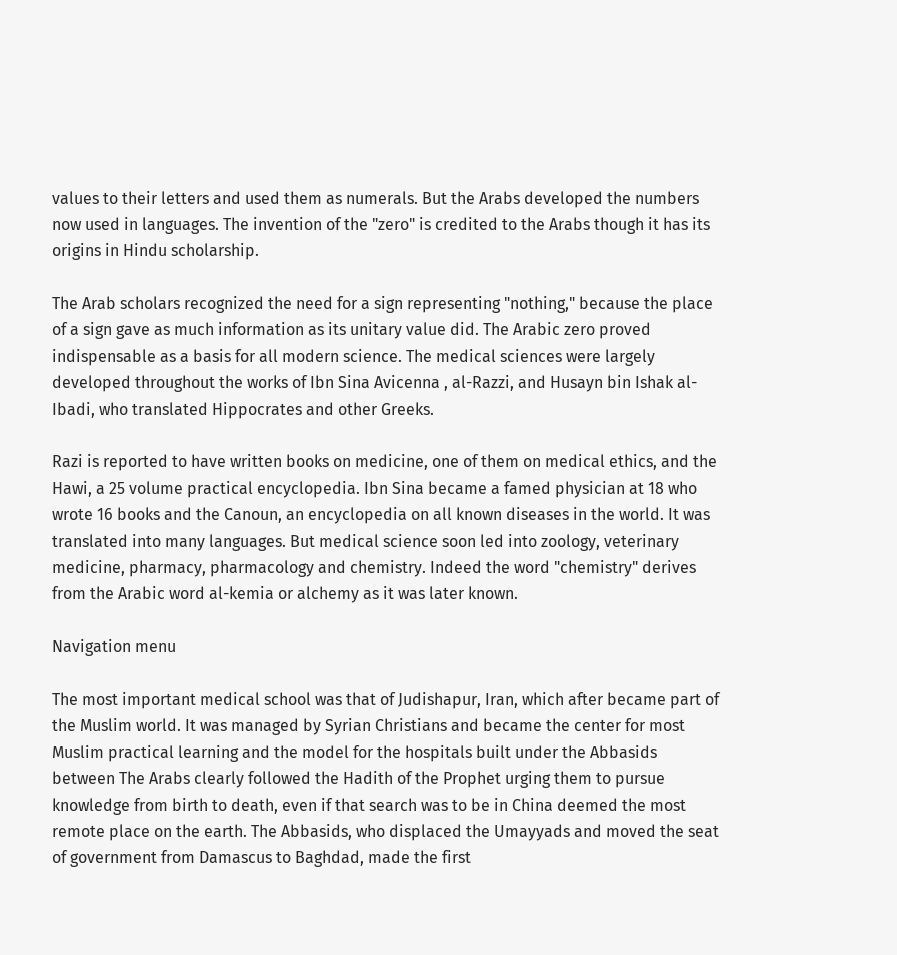values to their letters and used them as numerals. But the Arabs developed the numbers now used in languages. The invention of the "zero" is credited to the Arabs though it has its origins in Hindu scholarship.

The Arab scholars recognized the need for a sign representing "nothing," because the place of a sign gave as much information as its unitary value did. The Arabic zero proved indispensable as a basis for all modern science. The medical sciences were largely developed throughout the works of Ibn Sina Avicenna , al-Razzi, and Husayn bin Ishak al-Ibadi, who translated Hippocrates and other Greeks.

Razi is reported to have written books on medicine, one of them on medical ethics, and the Hawi, a 25 volume practical encyclopedia. Ibn Sina became a famed physician at 18 who wrote 16 books and the Canoun, an encyclopedia on all known diseases in the world. It was translated into many languages. But medical science soon led into zoology, veterinary medicine, pharmacy, pharmacology and chemistry. Indeed the word "chemistry" derives from the Arabic word al-kemia or alchemy as it was later known.

Navigation menu

The most important medical school was that of Judishapur, Iran, which after became part of the Muslim world. It was managed by Syrian Christians and became the center for most Muslim practical learning and the model for the hospitals built under the Abbasids between The Arabs clearly followed the Hadith of the Prophet urging them to pursue knowledge from birth to death, even if that search was to be in China deemed the most remote place on the earth. The Abbasids, who displaced the Umayyads and moved the seat of government from Damascus to Baghdad, made the first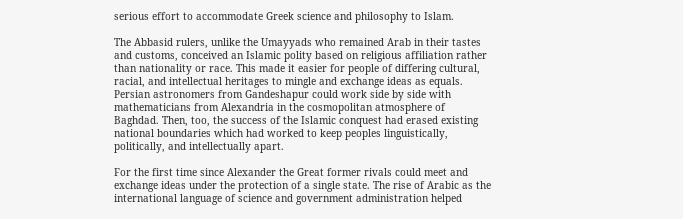serious effort to accommodate Greek science and philosophy to Islam.

The Abbasid rulers, unlike the Umayyads who remained Arab in their tastes and customs, conceived an Islamic polity based on religious affiliation rather than nationality or race. This made it easier for people of differing cultural, racial, and intellectual heritages to mingle and exchange ideas as equals. Persian astronomers from Gandeshapur could work side by side with mathematicians from Alexandria in the cosmopolitan atmosphere of Baghdad. Then, too, the success of the Islamic conquest had erased existing national boundaries which had worked to keep peoples linguistically, politically, and intellectually apart.

For the first time since Alexander the Great former rivals could meet and exchange ideas under the protection of a single state. The rise of Arabic as the international language of science and government administration helped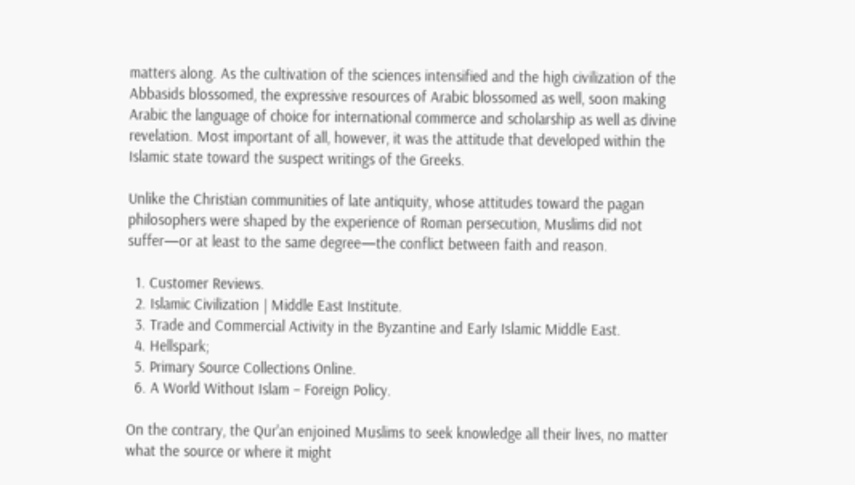matters along. As the cultivation of the sciences intensified and the high civilization of the Abbasids blossomed, the expressive resources of Arabic blossomed as well, soon making Arabic the language of choice for international commerce and scholarship as well as divine revelation. Most important of all, however, it was the attitude that developed within the Islamic state toward the suspect writings of the Greeks.

Unlike the Christian communities of late antiquity, whose attitudes toward the pagan philosophers were shaped by the experience of Roman persecution, Muslims did not suffer—or at least to the same degree—the conflict between faith and reason.

  1. Customer Reviews.
  2. Islamic Civilization | Middle East Institute.
  3. Trade and Commercial Activity in the Byzantine and Early Islamic Middle East.
  4. Hellspark;
  5. Primary Source Collections Online.
  6. A World Without Islam – Foreign Policy.

On the contrary, the Qur'an enjoined Muslims to seek knowledge all their lives, no matter what the source or where it might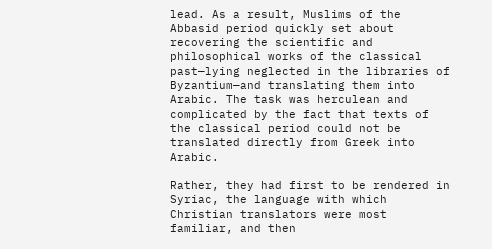lead. As a result, Muslims of the Abbasid period quickly set about recovering the scientific and philosophical works of the classical past—lying neglected in the libraries of Byzantium—and translating them into Arabic. The task was herculean and complicated by the fact that texts of the classical period could not be translated directly from Greek into Arabic.

Rather, they had first to be rendered in Syriac, the language with which Christian translators were most familiar, and then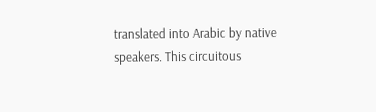translated into Arabic by native speakers. This circuitous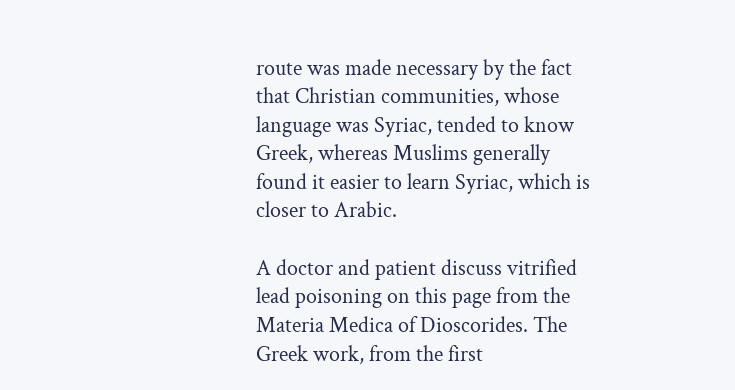route was made necessary by the fact that Christian communities, whose language was Syriac, tended to know Greek, whereas Muslims generally found it easier to learn Syriac, which is closer to Arabic.

A doctor and patient discuss vitrified lead poisoning on this page from the Materia Medica of Dioscorides. The Greek work, from the first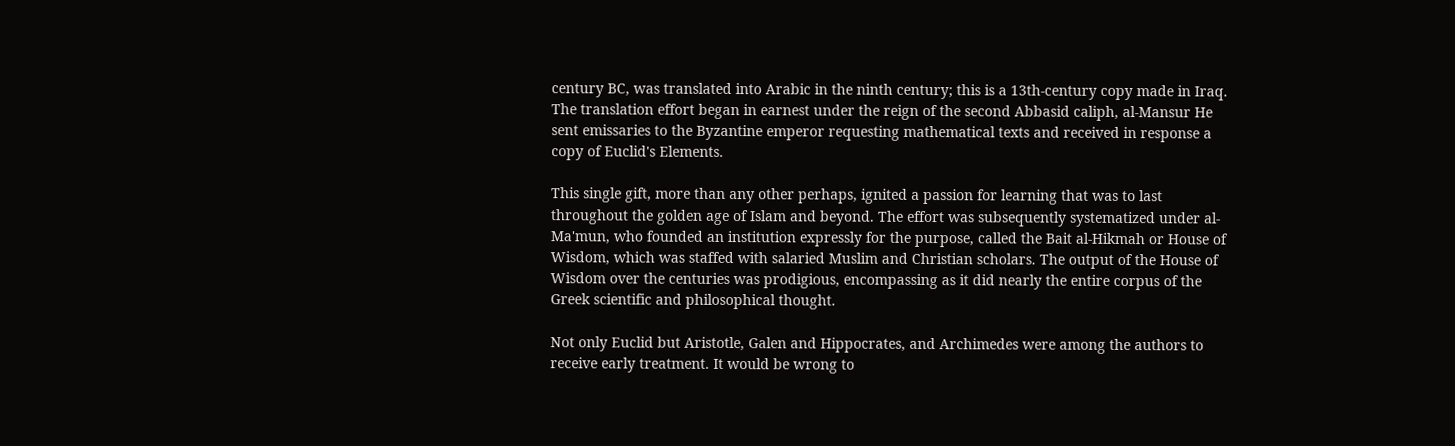century BC, was translated into Arabic in the ninth century; this is a 13th-century copy made in Iraq. The translation effort began in earnest under the reign of the second Abbasid caliph, al-Mansur He sent emissaries to the Byzantine emperor requesting mathematical texts and received in response a copy of Euclid's Elements.

This single gift, more than any other perhaps, ignited a passion for learning that was to last throughout the golden age of Islam and beyond. The effort was subsequently systematized under al-Ma'mun, who founded an institution expressly for the purpose, called the Bait al-Hikmah or House of Wisdom, which was staffed with salaried Muslim and Christian scholars. The output of the House of Wisdom over the centuries was prodigious, encompassing as it did nearly the entire corpus of the Greek scientific and philosophical thought.

Not only Euclid but Aristotle, Galen and Hippocrates, and Archimedes were among the authors to receive early treatment. It would be wrong to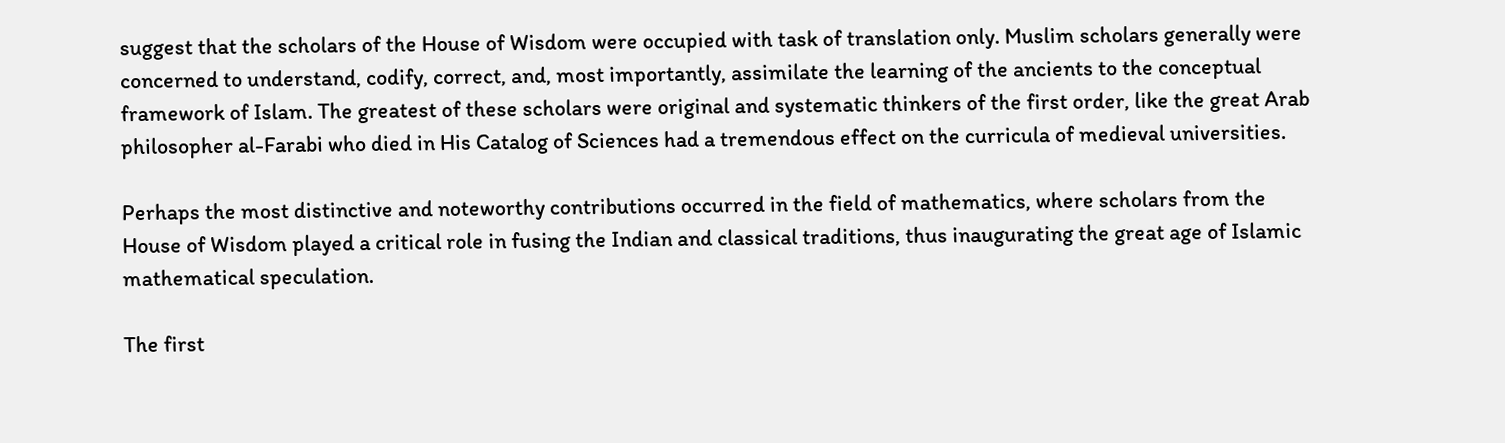suggest that the scholars of the House of Wisdom were occupied with task of translation only. Muslim scholars generally were concerned to understand, codify, correct, and, most importantly, assimilate the learning of the ancients to the conceptual framework of Islam. The greatest of these scholars were original and systematic thinkers of the first order, like the great Arab philosopher al-Farabi who died in His Catalog of Sciences had a tremendous effect on the curricula of medieval universities.

Perhaps the most distinctive and noteworthy contributions occurred in the field of mathematics, where scholars from the House of Wisdom played a critical role in fusing the Indian and classical traditions, thus inaugurating the great age of Islamic mathematical speculation.

The first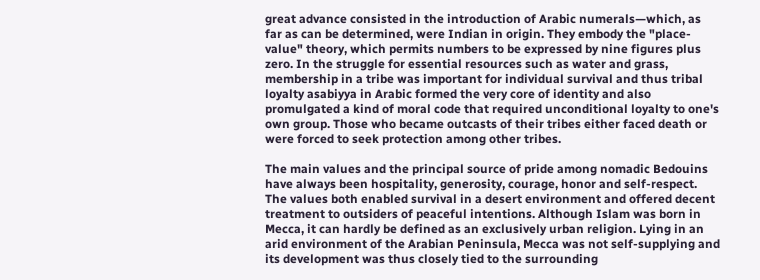great advance consisted in the introduction of Arabic numerals—which, as far as can be determined, were Indian in origin. They embody the "place-value" theory, which permits numbers to be expressed by nine figures plus zero. In the struggle for essential resources such as water and grass, membership in a tribe was important for individual survival and thus tribal loyalty asabiyya in Arabic formed the very core of identity and also promulgated a kind of moral code that required unconditional loyalty to one's own group. Those who became outcasts of their tribes either faced death or were forced to seek protection among other tribes.

The main values and the principal source of pride among nomadic Bedouins have always been hospitality, generosity, courage, honor and self-respect. The values both enabled survival in a desert environment and offered decent treatment to outsiders of peaceful intentions. Although Islam was born in Mecca, it can hardly be defined as an exclusively urban religion. Lying in an arid environment of the Arabian Peninsula, Mecca was not self-supplying and its development was thus closely tied to the surrounding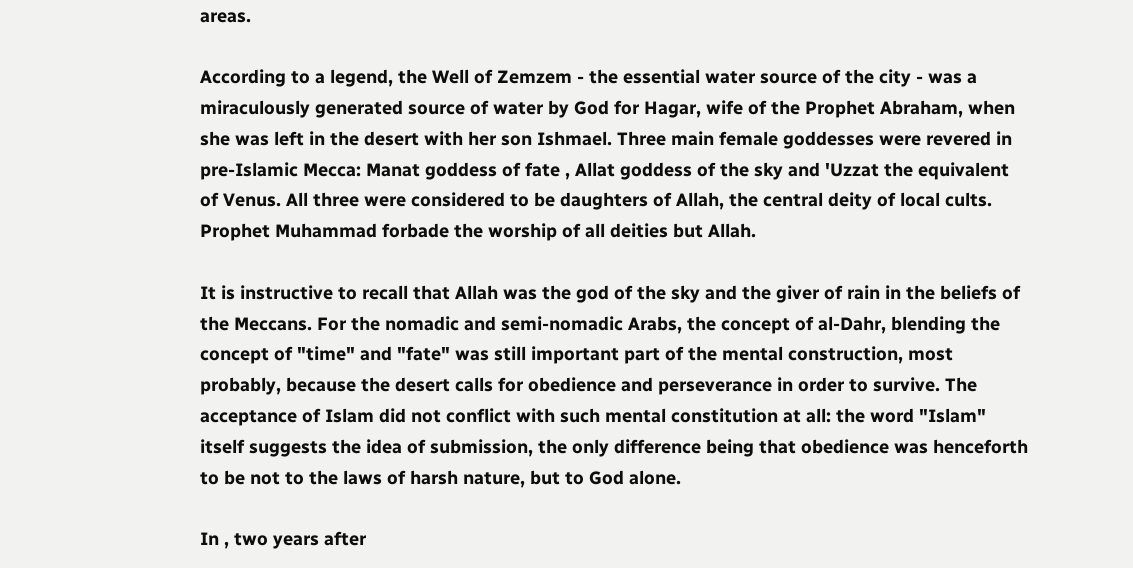areas.

According to a legend, the Well of Zemzem - the essential water source of the city - was a miraculously generated source of water by God for Hagar, wife of the Prophet Abraham, when she was left in the desert with her son Ishmael. Three main female goddesses were revered in pre-Islamic Mecca: Manat goddess of fate , Allat goddess of the sky and 'Uzzat the equivalent of Venus. All three were considered to be daughters of Allah, the central deity of local cults. Prophet Muhammad forbade the worship of all deities but Allah.

It is instructive to recall that Allah was the god of the sky and the giver of rain in the beliefs of the Meccans. For the nomadic and semi-nomadic Arabs, the concept of al-Dahr, blending the concept of "time" and "fate" was still important part of the mental construction, most probably, because the desert calls for obedience and perseverance in order to survive. The acceptance of Islam did not conflict with such mental constitution at all: the word "Islam" itself suggests the idea of submission, the only difference being that obedience was henceforth to be not to the laws of harsh nature, but to God alone.

In , two years after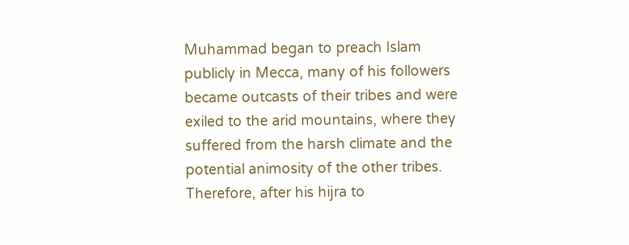Muhammad began to preach Islam publicly in Mecca, many of his followers became outcasts of their tribes and were exiled to the arid mountains, where they suffered from the harsh climate and the potential animosity of the other tribes. Therefore, after his hijra to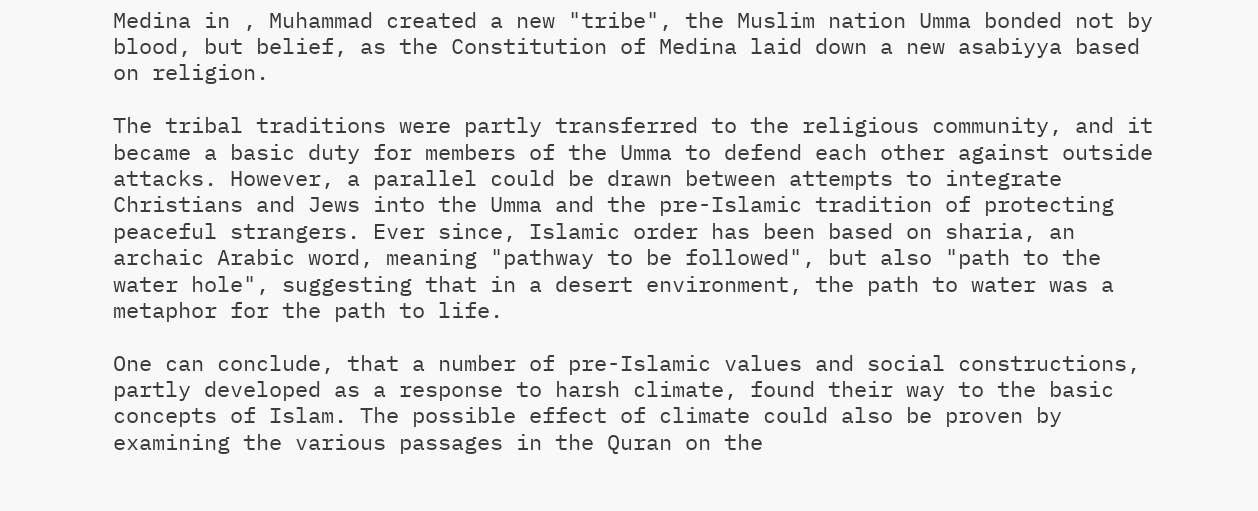Medina in , Muhammad created a new "tribe", the Muslim nation Umma bonded not by blood, but belief, as the Constitution of Medina laid down a new asabiyya based on religion.

The tribal traditions were partly transferred to the religious community, and it became a basic duty for members of the Umma to defend each other against outside attacks. However, a parallel could be drawn between attempts to integrate Christians and Jews into the Umma and the pre-Islamic tradition of protecting peaceful strangers. Ever since, Islamic order has been based on sharia, an archaic Arabic word, meaning "pathway to be followed", but also "path to the water hole", suggesting that in a desert environment, the path to water was a metaphor for the path to life.

One can conclude, that a number of pre-Islamic values and social constructions, partly developed as a response to harsh climate, found their way to the basic concepts of Islam. The possible effect of climate could also be proven by examining the various passages in the Quran on the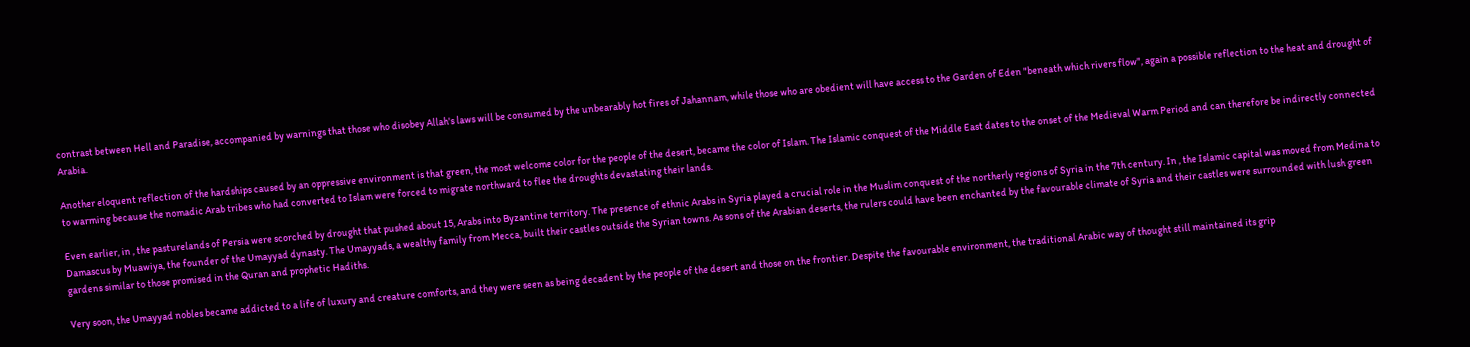contrast between Hell and Paradise, accompanied by warnings that those who disobey Allah's laws will be consumed by the unbearably hot fires of Jahannam, while those who are obedient will have access to the Garden of Eden "beneath which rivers flow", again a possible reflection to the heat and drought of Arabia.

Another eloquent reflection of the hardships caused by an oppressive environment is that green, the most welcome color for the people of the desert, became the color of Islam. The Islamic conquest of the Middle East dates to the onset of the Medieval Warm Period and can therefore be indirectly connected to warming because the nomadic Arab tribes who had converted to Islam were forced to migrate northward to flee the droughts devastating their lands.

Even earlier, in , the pasturelands of Persia were scorched by drought that pushed about 15, Arabs into Byzantine territory. The presence of ethnic Arabs in Syria played a crucial role in the Muslim conquest of the northerly regions of Syria in the 7th century. In , the Islamic capital was moved from Medina to Damascus by Muawiya, the founder of the Umayyad dynasty. The Umayyads, a wealthy family from Mecca, built their castles outside the Syrian towns. As sons of the Arabian deserts, the rulers could have been enchanted by the favourable climate of Syria and their castles were surrounded with lush green gardens similar to those promised in the Quran and prophetic Hadiths.

Very soon, the Umayyad nobles became addicted to a life of luxury and creature comforts, and they were seen as being decadent by the people of the desert and those on the frontier. Despite the favourable environment, the traditional Arabic way of thought still maintained its grip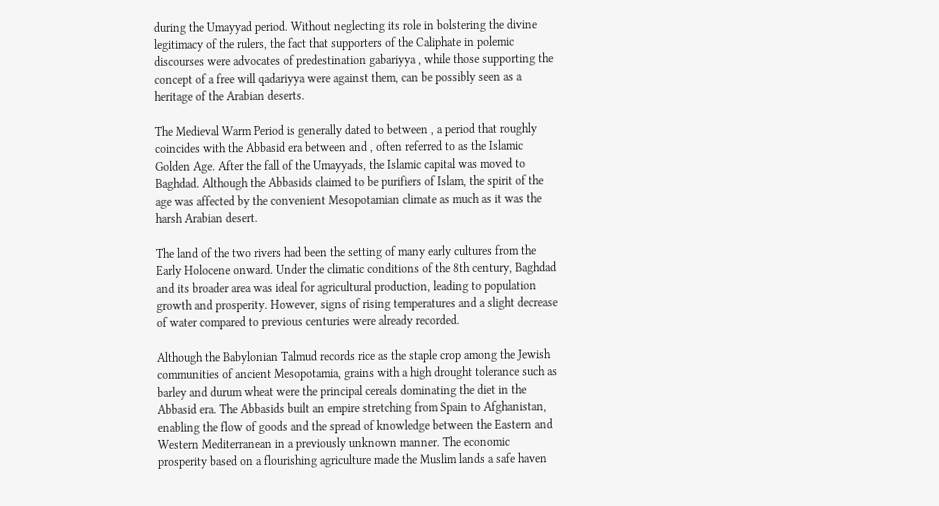during the Umayyad period. Without neglecting its role in bolstering the divine legitimacy of the rulers, the fact that supporters of the Caliphate in polemic discourses were advocates of predestination gabariyya , while those supporting the concept of a free will qadariyya were against them, can be possibly seen as a heritage of the Arabian deserts.

The Medieval Warm Period is generally dated to between , a period that roughly coincides with the Abbasid era between and , often referred to as the Islamic Golden Age. After the fall of the Umayyads, the Islamic capital was moved to Baghdad. Although the Abbasids claimed to be purifiers of Islam, the spirit of the age was affected by the convenient Mesopotamian climate as much as it was the harsh Arabian desert.

The land of the two rivers had been the setting of many early cultures from the Early Holocene onward. Under the climatic conditions of the 8th century, Baghdad and its broader area was ideal for agricultural production, leading to population growth and prosperity. However, signs of rising temperatures and a slight decrease of water compared to previous centuries were already recorded.

Although the Babylonian Talmud records rice as the staple crop among the Jewish communities of ancient Mesopotamia, grains with a high drought tolerance such as barley and durum wheat were the principal cereals dominating the diet in the Abbasid era. The Abbasids built an empire stretching from Spain to Afghanistan, enabling the flow of goods and the spread of knowledge between the Eastern and Western Mediterranean in a previously unknown manner. The economic prosperity based on a flourishing agriculture made the Muslim lands a safe haven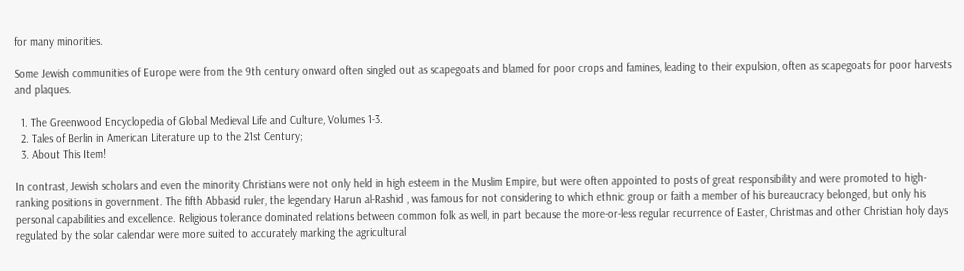for many minorities.

Some Jewish communities of Europe were from the 9th century onward often singled out as scapegoats and blamed for poor crops and famines, leading to their expulsion, often as scapegoats for poor harvests and plaques.

  1. The Greenwood Encyclopedia of Global Medieval Life and Culture, Volumes 1-3.
  2. Tales of Berlin in American Literature up to the 21st Century;
  3. About This Item!

In contrast, Jewish scholars and even the minority Christians were not only held in high esteem in the Muslim Empire, but were often appointed to posts of great responsibility and were promoted to high-ranking positions in government. The fifth Abbasid ruler, the legendary Harun al-Rashid , was famous for not considering to which ethnic group or faith a member of his bureaucracy belonged, but only his personal capabilities and excellence. Religious tolerance dominated relations between common folk as well, in part because the more-or-less regular recurrence of Easter, Christmas and other Christian holy days regulated by the solar calendar were more suited to accurately marking the agricultural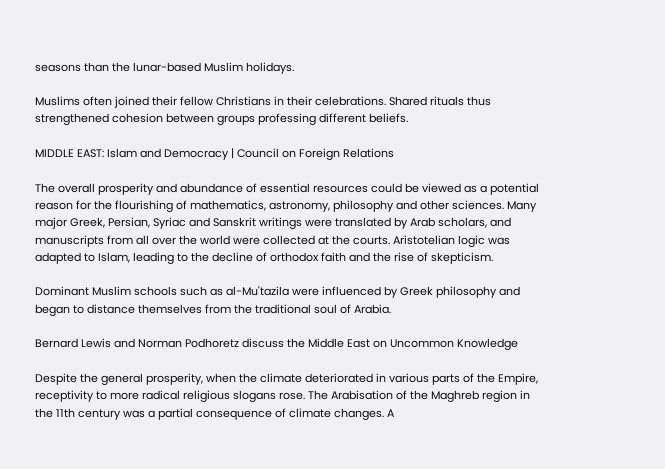seasons than the lunar-based Muslim holidays.

Muslims often joined their fellow Christians in their celebrations. Shared rituals thus strengthened cohesion between groups professing different beliefs.

MIDDLE EAST: Islam and Democracy | Council on Foreign Relations

The overall prosperity and abundance of essential resources could be viewed as a potential reason for the flourishing of mathematics, astronomy, philosophy and other sciences. Many major Greek, Persian, Syriac and Sanskrit writings were translated by Arab scholars, and manuscripts from all over the world were collected at the courts. Aristotelian logic was adapted to Islam, leading to the decline of orthodox faith and the rise of skepticism.

Dominant Muslim schools such as al-Mu'tazila were influenced by Greek philosophy and began to distance themselves from the traditional soul of Arabia.

Bernard Lewis and Norman Podhoretz discuss the Middle East on Uncommon Knowledge

Despite the general prosperity, when the climate deteriorated in various parts of the Empire, receptivity to more radical religious slogans rose. The Arabisation of the Maghreb region in the 11th century was a partial consequence of climate changes. A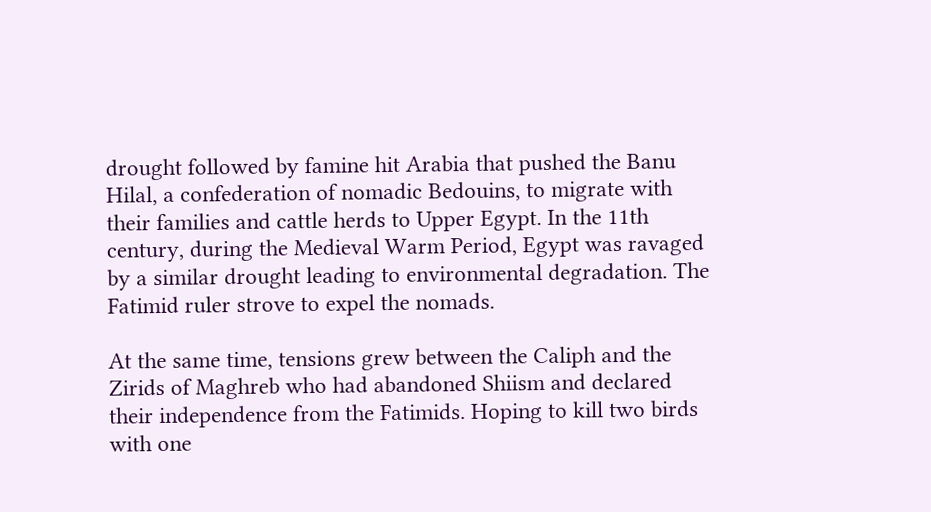drought followed by famine hit Arabia that pushed the Banu Hilal, a confederation of nomadic Bedouins, to migrate with their families and cattle herds to Upper Egypt. In the 11th century, during the Medieval Warm Period, Egypt was ravaged by a similar drought leading to environmental degradation. The Fatimid ruler strove to expel the nomads.

At the same time, tensions grew between the Caliph and the Zirids of Maghreb who had abandoned Shiism and declared their independence from the Fatimids. Hoping to kill two birds with one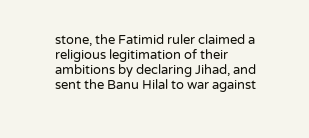stone, the Fatimid ruler claimed a religious legitimation of their ambitions by declaring Jihad, and sent the Banu Hilal to war against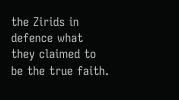the Zirids in defence what they claimed to be the true faith.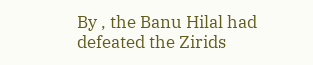By , the Banu Hilal had defeated the Zirids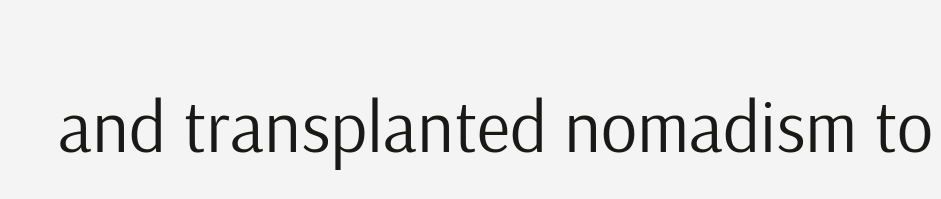and transplanted nomadism to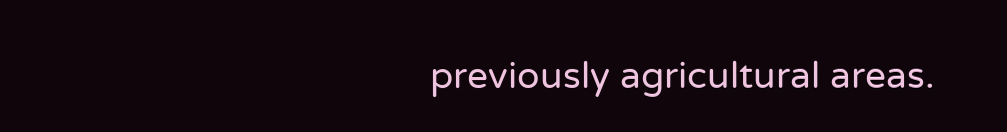previously agricultural areas.